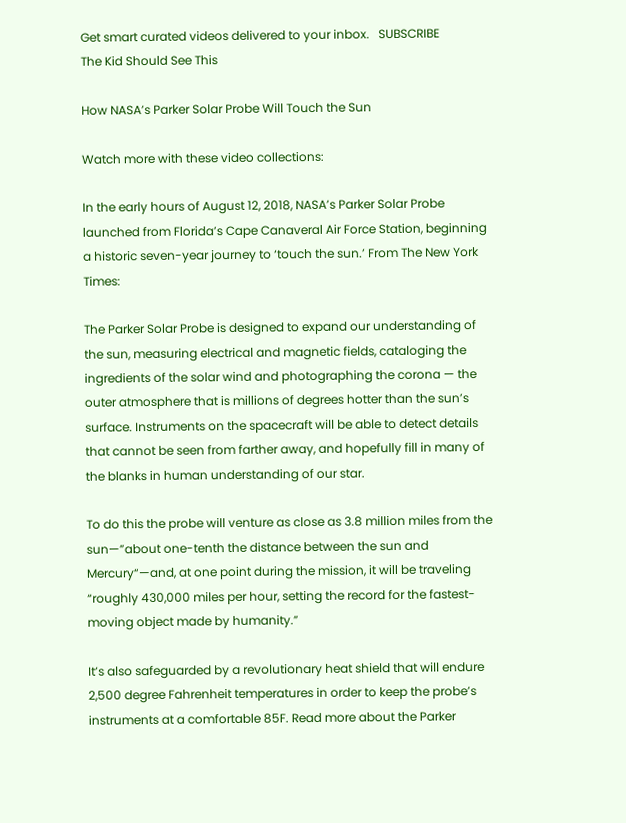Get smart curated videos delivered to your inbox.   SUBSCRIBE
The Kid Should See This

How NASA’s Parker Solar Probe Will Touch the Sun

Watch more with these video collections:

In the early hours of August 12, 2018, NASA’s Parker Solar Probe launched from Florida’s Cape Canaveral Air Force Station, beginning a historic seven-year journey to ‘touch the sun.’ From The New York Times:

The Parker Solar Probe is designed to expand our understanding of the sun, measuring electrical and magnetic fields, cataloging the ingredients of the solar wind and photographing the corona — the outer atmosphere that is millions of degrees hotter than the sun’s surface. Instruments on the spacecraft will be able to detect details that cannot be seen from farther away, and hopefully fill in many of the blanks in human understanding of our star.

To do this the probe will venture as close as 3.8 million miles from the sun—”about one-tenth the distance between the sun and Mercury“—and, at one point during the mission, it will be traveling “roughly 430,000 miles per hour, setting the record for the fastest-moving object made by humanity.”

It’s also safeguarded by a revolutionary heat shield that will endure 2,500 degree Fahrenheit temperatures in order to keep the probe’s instruments at a comfortable 85F. Read more about the Parker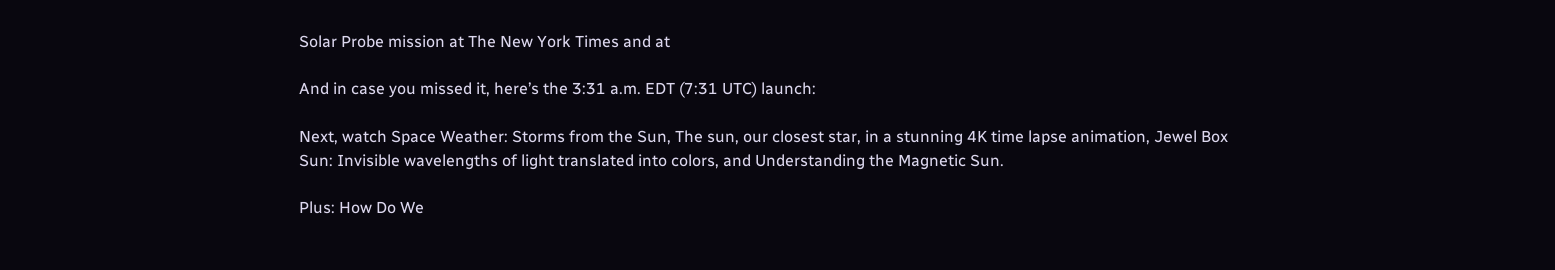Solar Probe mission at The New York Times and at

And in case you missed it, here’s the 3:31 a.m. EDT (7:31 UTC) launch:

Next, watch Space Weather: Storms from the Sun, The sun, our closest star, in a stunning 4K time lapse animation, Jewel Box Sun: Invisible wavelengths of light translated into colors, and Understanding the Magnetic Sun.

Plus: How Do We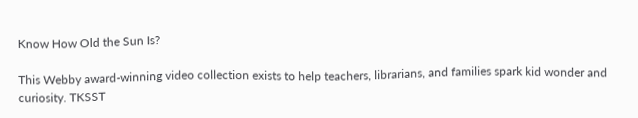Know How Old the Sun Is?

This Webby award-winning video collection exists to help teachers, librarians, and families spark kid wonder and curiosity. TKSST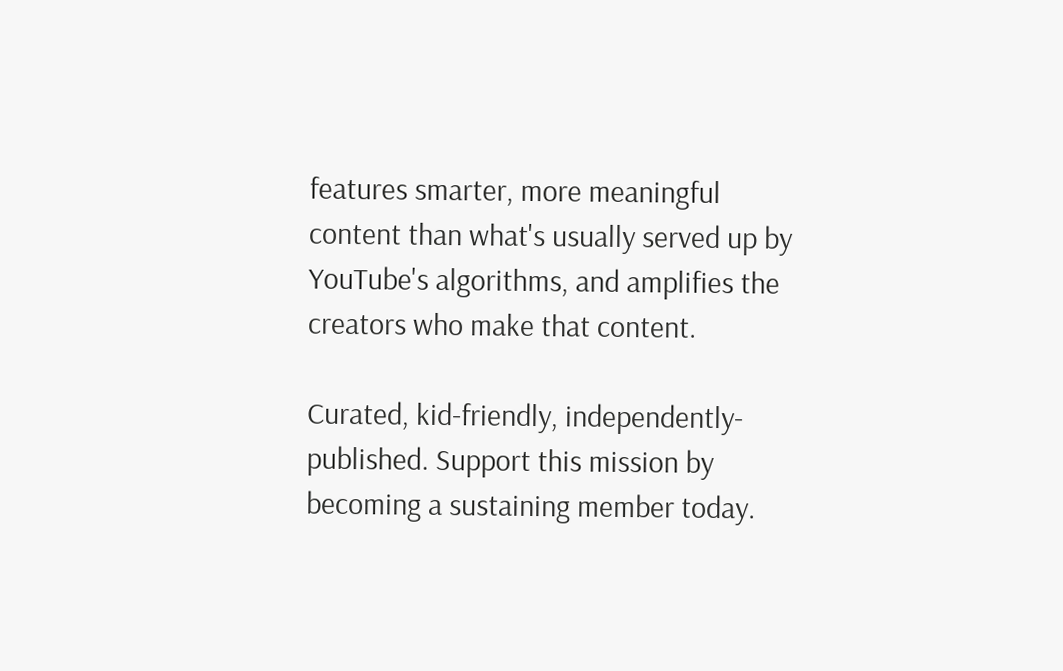features smarter, more meaningful content than what's usually served up by YouTube's algorithms, and amplifies the creators who make that content.

Curated, kid-friendly, independently-published. Support this mission by becoming a sustaining member today.